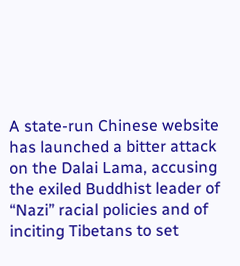A state-run Chinese website has launched a bitter attack on the Dalai Lama, accusing the exiled Buddhist leader of “Nazi” racial policies and of inciting Tibetans to set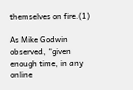themselves on fire.(1)

As Mike Godwin observed, “given enough time, in any online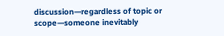discussion—regardless of topic or scope—someone inevitably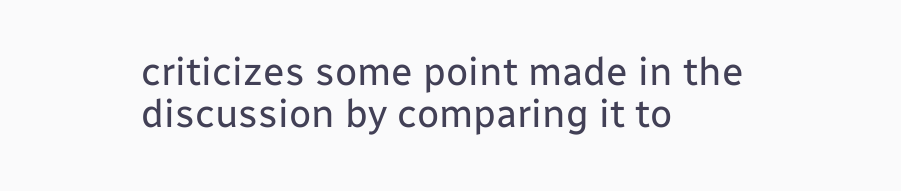criticizes some point made in the discussion by comparing it to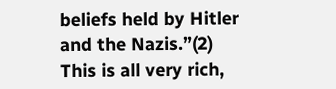beliefs held by Hitler and the Nazis.”(2)
This is all very rich,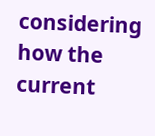considering how the current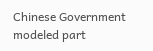Chinese Government modeled part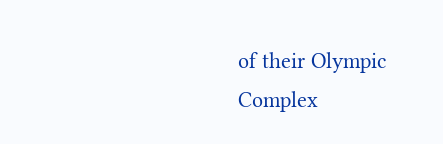of their Olympic Complex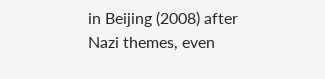in Beijing (2008) after Nazi themes, even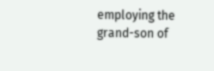employing the grand-son of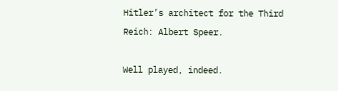Hitler’s architect for the Third Reich: Albert Speer.

Well played, indeed.